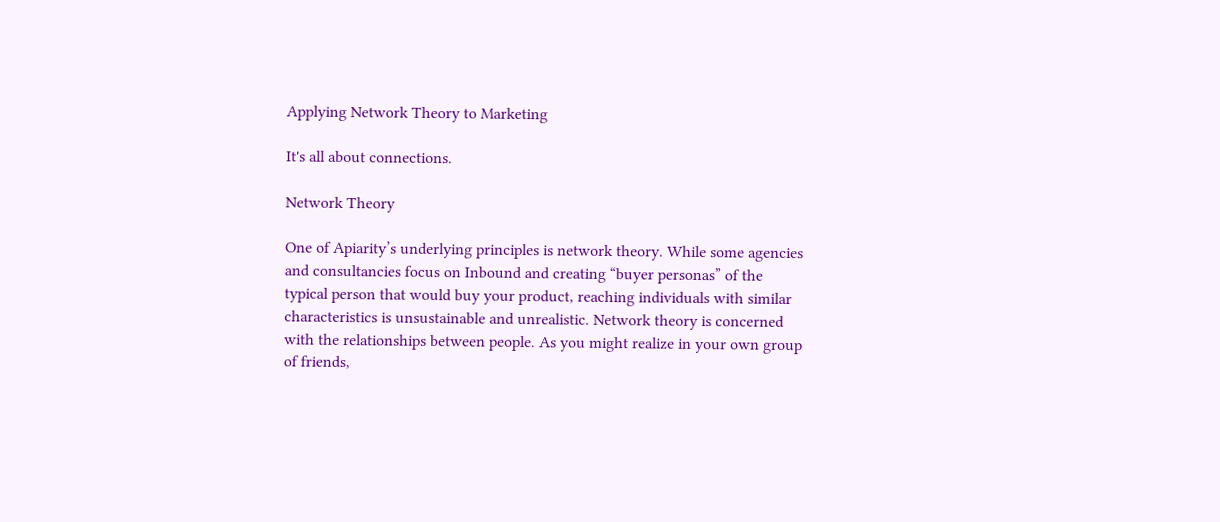Applying Network Theory to Marketing

It's all about connections.

Network Theory

One of Apiarity’s underlying principles is network theory. While some agencies and consultancies focus on Inbound and creating “buyer personas” of the typical person that would buy your product, reaching individuals with similar characteristics is unsustainable and unrealistic. Network theory is concerned with the relationships between people. As you might realize in your own group of friends,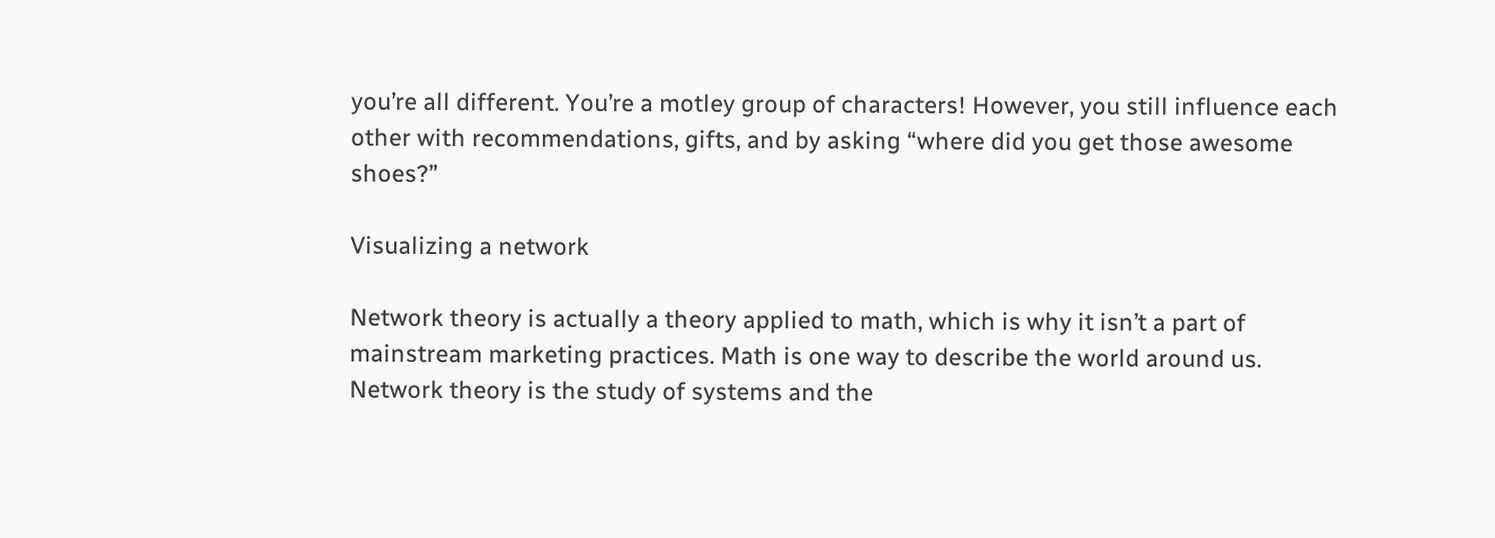you’re all different. You’re a motley group of characters! However, you still influence each other with recommendations, gifts, and by asking “where did you get those awesome shoes?”

Visualizing a network

Network theory is actually a theory applied to math, which is why it isn’t a part of mainstream marketing practices. Math is one way to describe the world around us. Network theory is the study of systems and the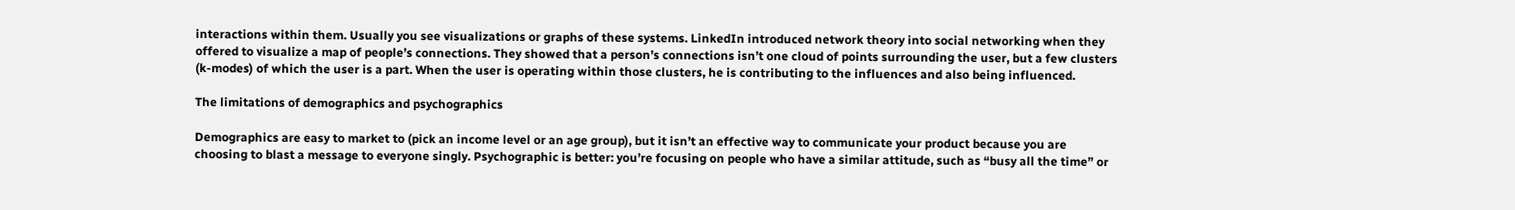interactions within them. Usually you see visualizations or graphs of these systems. LinkedIn introduced network theory into social networking when they offered to visualize a map of people’s connections. They showed that a person’s connections isn’t one cloud of points surrounding the user, but a few clusters (k-modes) of which the user is a part. When the user is operating within those clusters, he is contributing to the influences and also being influenced.

The limitations of demographics and psychographics

Demographics are easy to market to (pick an income level or an age group), but it isn’t an effective way to communicate your product because you are choosing to blast a message to everyone singly. Psychographic is better: you’re focusing on people who have a similar attitude, such as “busy all the time” or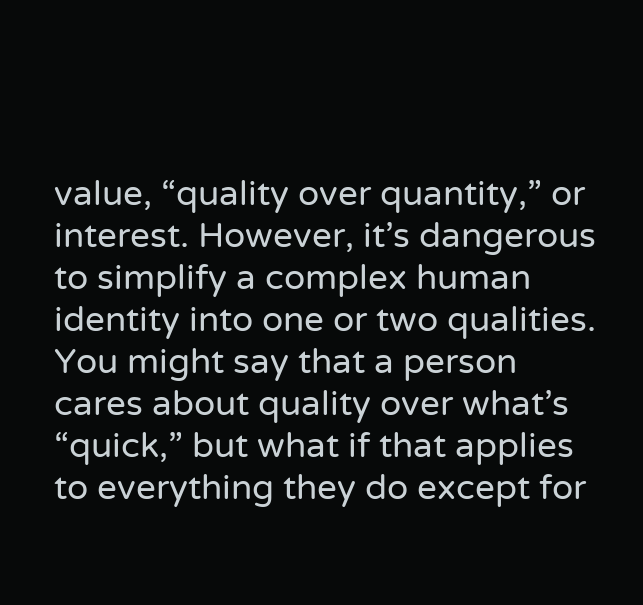value, “quality over quantity,” or interest. However, it’s dangerous to simplify a complex human identity into one or two qualities. You might say that a person cares about quality over what’s “quick,” but what if that applies to everything they do except for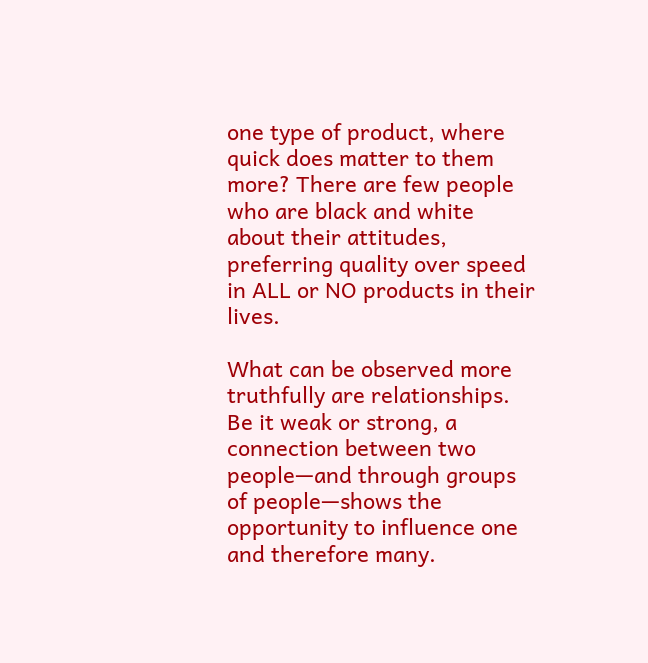one type of product, where quick does matter to them more? There are few people who are black and white about their attitudes, preferring quality over speed in ALL or NO products in their lives.

What can be observed more truthfully are relationships. Be it weak or strong, a connection between two people—and through groups of people—shows the opportunity to influence one and therefore many.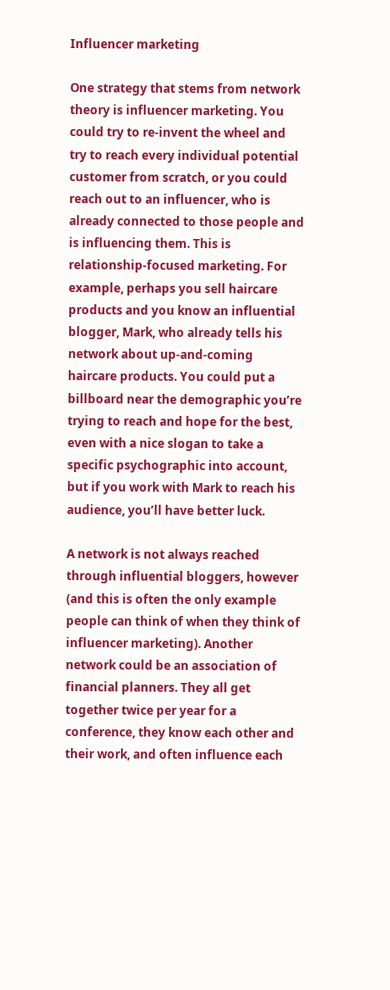Influencer marketing

One strategy that stems from network theory is influencer marketing. You could try to re-invent the wheel and try to reach every individual potential customer from scratch, or you could reach out to an influencer, who is already connected to those people and is influencing them. This is relationship-focused marketing. For example, perhaps you sell haircare products and you know an influential blogger, Mark, who already tells his network about up-and-coming haircare products. You could put a billboard near the demographic you’re trying to reach and hope for the best, even with a nice slogan to take a specific psychographic into account, but if you work with Mark to reach his audience, you’ll have better luck.

A network is not always reached through influential bloggers, however (and this is often the only example people can think of when they think of influencer marketing). Another network could be an association of financial planners. They all get together twice per year for a conference, they know each other and their work, and often influence each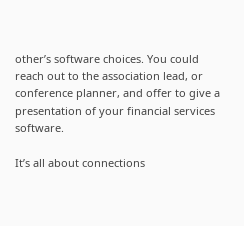other’s software choices. You could reach out to the association lead, or conference planner, and offer to give a presentation of your financial services software.

It’s all about connections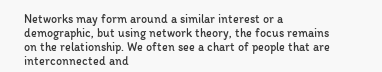Networks may form around a similar interest or a demographic, but using network theory, the focus remains on the relationship. We often see a chart of people that are interconnected and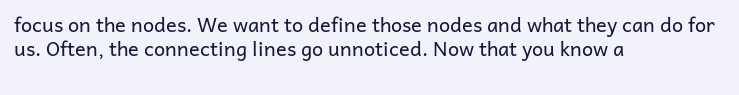focus on the nodes. We want to define those nodes and what they can do for us. Often, the connecting lines go unnoticed. Now that you know a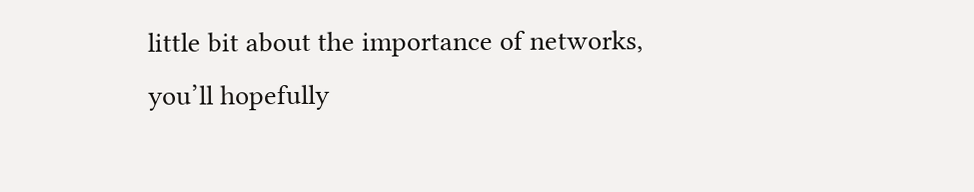little bit about the importance of networks, you’ll hopefully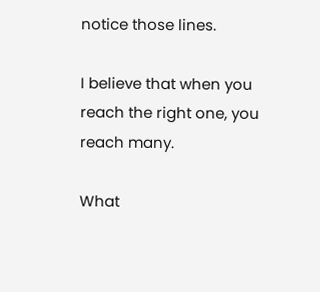notice those lines.

I believe that when you reach the right one, you reach many.

What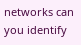networks can you identify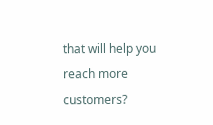that will help you reach more customers?